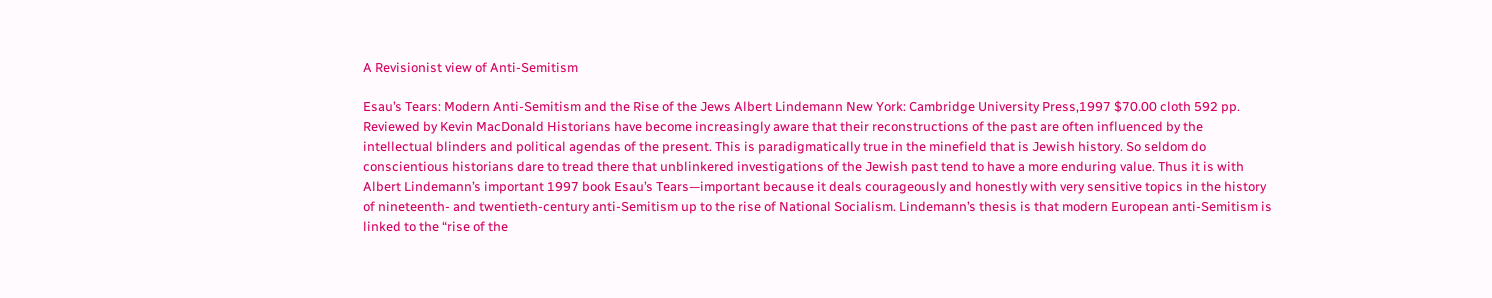A Revisionist view of Anti-Semitism

Esau’s Tears: Modern Anti-Semitism and the Rise of the Jews Albert Lindemann New York: Cambridge University Press,1997 $70.00 cloth 592 pp. Reviewed by Kevin MacDonald Historians have become increasingly aware that their reconstructions of the past are often influenced by the intellectual blinders and political agendas of the present. This is paradigmatically true in the minefield that is Jewish history. So seldom do conscientious historians dare to tread there that unblinkered investigations of the Jewish past tend to have a more enduring value. Thus it is with Albert Lindemann’s important 1997 book Esau’s Tears—important because it deals courageously and honestly with very sensitive topics in the history of nineteenth- and twentieth-century anti-Semitism up to the rise of National Socialism. Lindemann’s thesis is that modern European anti-Semitism is linked to the “rise of the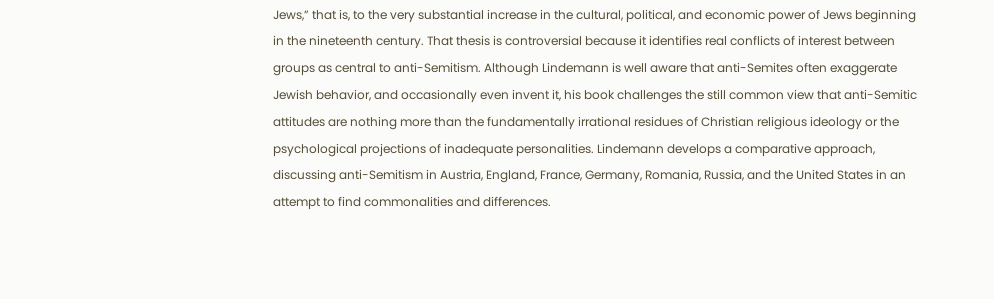Jews,” that is, to the very substantial increase in the cultural, political, and economic power of Jews beginning in the nineteenth century. That thesis is controversial because it identifies real conflicts of interest between groups as central to anti-Semitism. Although Lindemann is well aware that anti-Semites often exaggerate Jewish behavior, and occasionally even invent it, his book challenges the still common view that anti-Semitic attitudes are nothing more than the fundamentally irrational residues of Christian religious ideology or the psychological projections of inadequate personalities. Lindemann develops a comparative approach, discussing anti-Semitism in Austria, England, France, Germany, Romania, Russia, and the United States in an attempt to find commonalities and differences.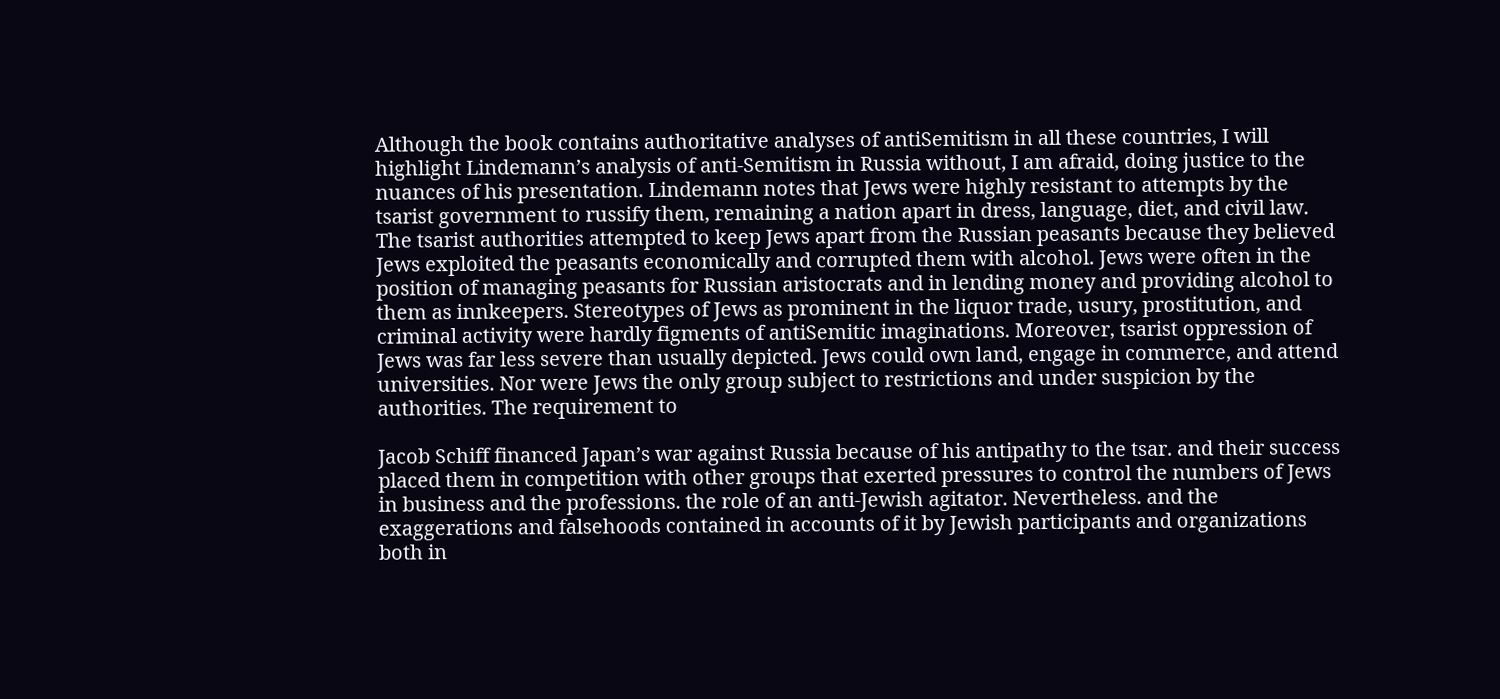Although the book contains authoritative analyses of antiSemitism in all these countries, I will highlight Lindemann’s analysis of anti-Semitism in Russia without, I am afraid, doing justice to the nuances of his presentation. Lindemann notes that Jews were highly resistant to attempts by the tsarist government to russify them, remaining a nation apart in dress, language, diet, and civil law. The tsarist authorities attempted to keep Jews apart from the Russian peasants because they believed Jews exploited the peasants economically and corrupted them with alcohol. Jews were often in the position of managing peasants for Russian aristocrats and in lending money and providing alcohol to them as innkeepers. Stereotypes of Jews as prominent in the liquor trade, usury, prostitution, and criminal activity were hardly figments of antiSemitic imaginations. Moreover, tsarist oppression of Jews was far less severe than usually depicted. Jews could own land, engage in commerce, and attend universities. Nor were Jews the only group subject to restrictions and under suspicion by the authorities. The requirement to

Jacob Schiff financed Japan’s war against Russia because of his antipathy to the tsar. and their success placed them in competition with other groups that exerted pressures to control the numbers of Jews in business and the professions. the role of an anti-Jewish agitator. Nevertheless. and the exaggerations and falsehoods contained in accounts of it by Jewish participants and organizations both in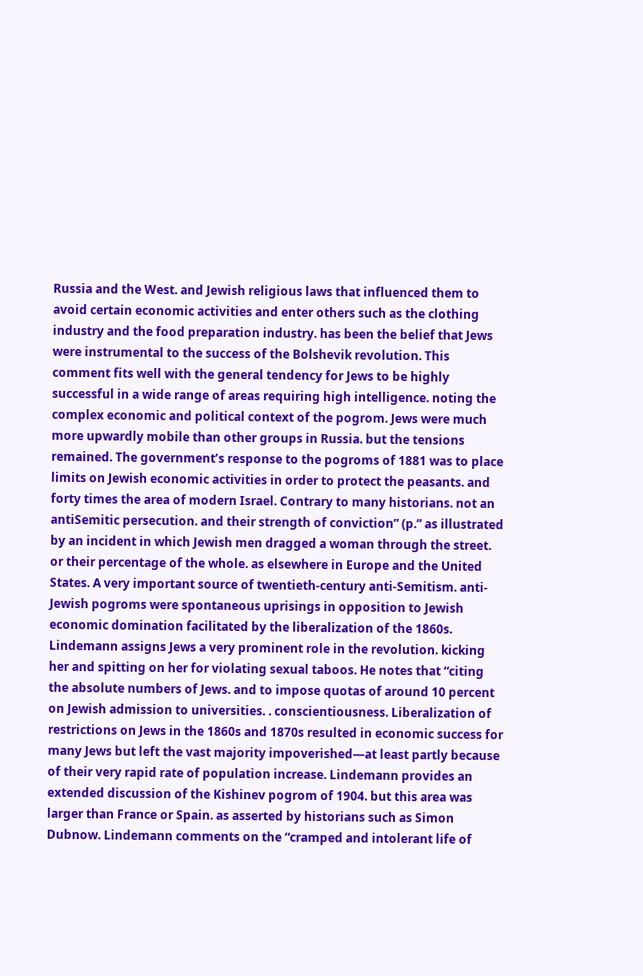Russia and the West. and Jewish religious laws that influenced them to avoid certain economic activities and enter others such as the clothing industry and the food preparation industry. has been the belief that Jews were instrumental to the success of the Bolshevik revolution. This comment fits well with the general tendency for Jews to be highly successful in a wide range of areas requiring high intelligence. noting the complex economic and political context of the pogrom. Jews were much more upwardly mobile than other groups in Russia. but the tensions remained. The government’s response to the pogroms of 1881 was to place limits on Jewish economic activities in order to protect the peasants. and forty times the area of modern Israel. Contrary to many historians. not an antiSemitic persecution. and their strength of conviction” (p.” as illustrated by an incident in which Jewish men dragged a woman through the street. or their percentage of the whole. as elsewhere in Europe and the United States. A very important source of twentieth-century anti-Semitism. anti-Jewish pogroms were spontaneous uprisings in opposition to Jewish economic domination facilitated by the liberalization of the 1860s. Lindemann assigns Jews a very prominent role in the revolution. kicking her and spitting on her for violating sexual taboos. He notes that “citing the absolute numbers of Jews. and to impose quotas of around 10 percent on Jewish admission to universities. . conscientiousness. Liberalization of restrictions on Jews in the 1860s and 1870s resulted in economic success for many Jews but left the vast majority impoverished—at least partly because of their very rapid rate of population increase. Lindemann provides an extended discussion of the Kishinev pogrom of 1904. but this area was larger than France or Spain. as asserted by historians such as Simon Dubnow. Lindemann comments on the “cramped and intolerant life of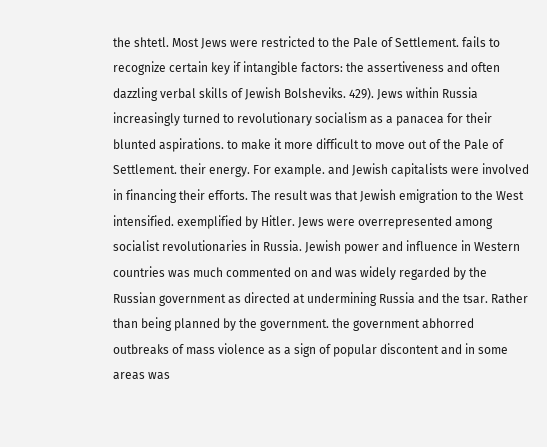the shtetl. Most Jews were restricted to the Pale of Settlement. fails to recognize certain key if intangible factors: the assertiveness and often dazzling verbal skills of Jewish Bolsheviks. 429). Jews within Russia increasingly turned to revolutionary socialism as a panacea for their blunted aspirations. to make it more difficult to move out of the Pale of Settlement. their energy. For example. and Jewish capitalists were involved in financing their efforts. The result was that Jewish emigration to the West intensified. exemplified by Hitler. Jews were overrepresented among socialist revolutionaries in Russia. Jewish power and influence in Western countries was much commented on and was widely regarded by the Russian government as directed at undermining Russia and the tsar. Rather than being planned by the government. the government abhorred outbreaks of mass violence as a sign of popular discontent and in some areas was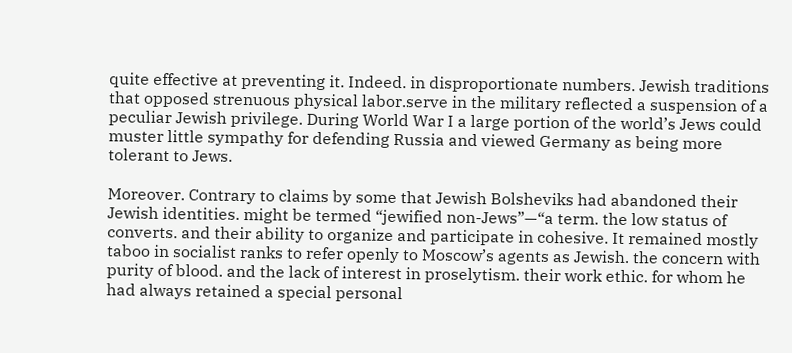quite effective at preventing it. Indeed. in disproportionate numbers. Jewish traditions that opposed strenuous physical labor.serve in the military reflected a suspension of a peculiar Jewish privilege. During World War I a large portion of the world’s Jews could muster little sympathy for defending Russia and viewed Germany as being more tolerant to Jews.

Moreover. Contrary to claims by some that Jewish Bolsheviks had abandoned their Jewish identities. might be termed “jewified non-Jews”—“a term. the low status of converts. and their ability to organize and participate in cohesive. It remained mostly taboo in socialist ranks to refer openly to Moscow’s agents as Jewish. the concern with purity of blood. and the lack of interest in proselytism. their work ethic. for whom he had always retained a special personal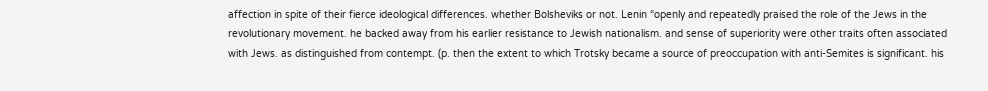affection in spite of their fierce ideological differences. whether Bolsheviks or not. Lenin “openly and repeatedly praised the role of the Jews in the revolutionary movement. he backed away from his earlier resistance to Jewish nationalism. and sense of superiority were other traits often associated with Jews. as distinguished from contempt. (p. then the extent to which Trotsky became a source of preoccupation with anti-Semites is significant. his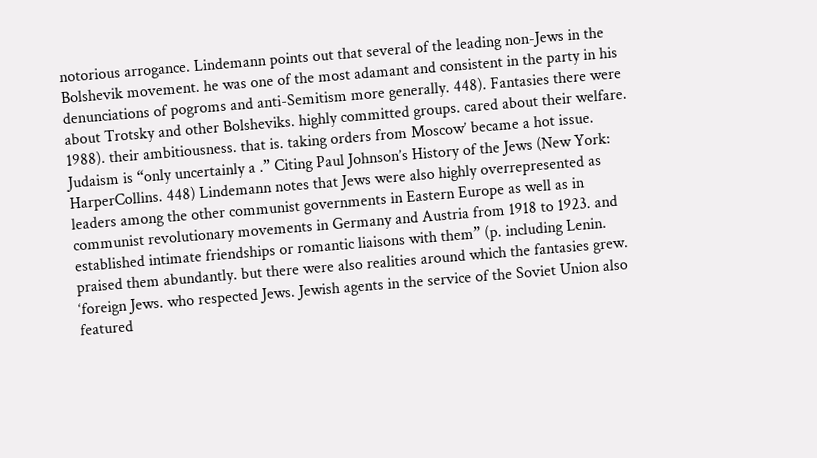notorious arrogance. Lindemann points out that several of the leading non-Jews in the Bolshevik movement. he was one of the most adamant and consistent in the party in his denunciations of pogroms and anti-Semitism more generally. 448). Fantasies there were about Trotsky and other Bolsheviks. highly committed groups. cared about their welfare. 1988). their ambitiousness. that is. taking orders from Moscow’ became a hot issue. Judaism is “only uncertainly a .” Citing Paul Johnson’s History of the Jews (New York: HarperCollins. 448) Lindemann notes that Jews were also highly overrepresented as leaders among the other communist governments in Eastern Europe as well as in communist revolutionary movements in Germany and Austria from 1918 to 1923. and established intimate friendships or romantic liaisons with them” (p. including Lenin. praised them abundantly. but there were also realities around which the fantasies grew. ‘foreign Jews. who respected Jews. Jewish agents in the service of the Soviet Union also featured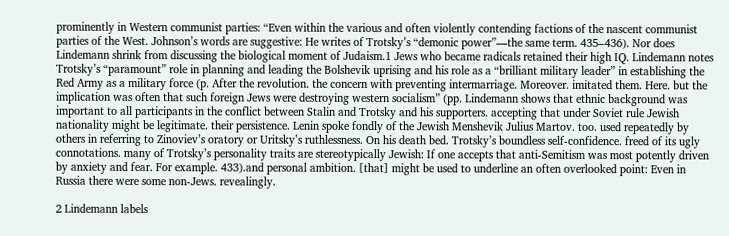prominently in Western communist parties: “Even within the various and often violently contending factions of the nascent communist parties of the West. Johnson’s words are suggestive: He writes of Trotsky’s “demonic power”—the same term. 435–436). Nor does Lindemann shrink from discussing the biological moment of Judaism.1 Jews who became radicals retained their high IQ. Lindemann notes Trotsky’s “paramount” role in planning and leading the Bolshevik uprising and his role as a “brilliant military leader” in establishing the Red Army as a military force (p. After the revolution. the concern with preventing intermarriage. Moreover. imitated them. Here. but the implication was often that such foreign Jews were destroying western socialism” (pp. Lindemann shows that ethnic background was important to all participants in the conflict between Stalin and Trotsky and his supporters. accepting that under Soviet rule Jewish nationality might be legitimate. their persistence. Lenin spoke fondly of the Jewish Menshevik Julius Martov. too. used repeatedly by others in referring to Zinoviev’s oratory or Uritsky’s ruthlessness. On his death bed. Trotsky’s boundless self-confidence. freed of its ugly connotations. many of Trotsky’s personality traits are stereotypically Jewish: If one accepts that anti-Semitism was most potently driven by anxiety and fear. For example. 433).and personal ambition. [that] might be used to underline an often overlooked point: Even in Russia there were some non-Jews. revealingly.

2 Lindemann labels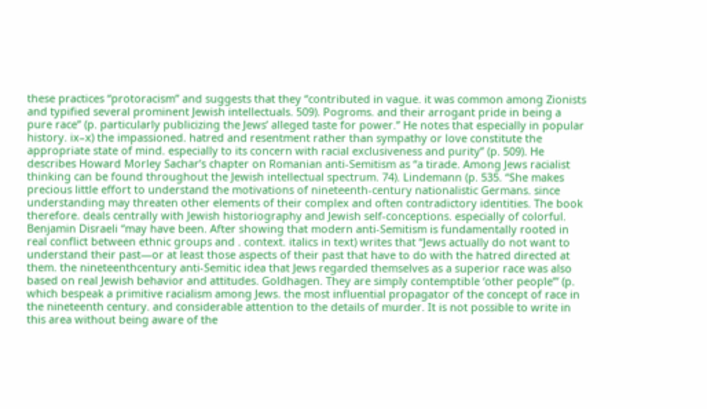these practices “protoracism” and suggests that they “contributed in vague. it was common among Zionists and typified several prominent Jewish intellectuals. 509). Pogroms. and their arrogant pride in being a pure race” (p. particularly publicizing the Jews’ alleged taste for power.” He notes that especially in popular history. ix–x) the impassioned. hatred and resentment rather than sympathy or love constitute the appropriate state of mind. especially to its concern with racial exclusiveness and purity” (p. 509). He describes Howard Morley Sachar’s chapter on Romanian anti-Semitism as “a tirade. Among Jews racialist thinking can be found throughout the Jewish intellectual spectrum. 74). Lindemann (p. 535. “She makes precious little effort to understand the motivations of nineteenth-century nationalistic Germans. since understanding may threaten other elements of their complex and often contradictory identities. The book therefore. deals centrally with Jewish historiography and Jewish self-conceptions. especially of colorful. Benjamin Disraeli “may have been. After showing that modern anti-Semitism is fundamentally rooted in real conflict between ethnic groups and . context. italics in text) writes that “Jews actually do not want to understand their past—or at least those aspects of their past that have to do with the hatred directed at them. the nineteenthcentury anti-Semitic idea that Jews regarded themselves as a superior race was also based on real Jewish behavior and attitudes. Goldhagen. They are simply contemptible ‘other people’” (p. which bespeak a primitive racialism among Jews. the most influential propagator of the concept of race in the nineteenth century. and considerable attention to the details of murder. It is not possible to write in this area without being aware of the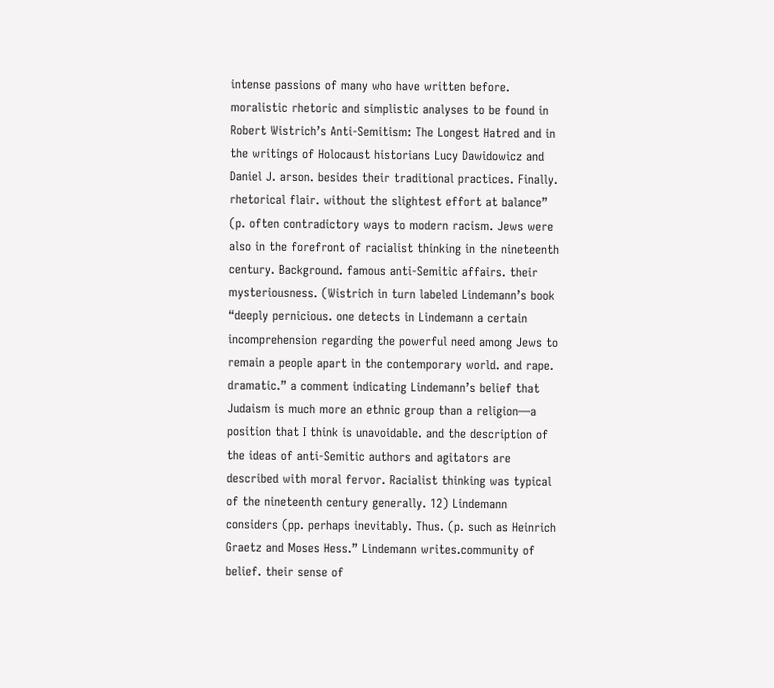intense passions of many who have written before. moralistic rhetoric and simplistic analyses to be found in Robert Wistrich’s Anti-Semitism: The Longest Hatred and in the writings of Holocaust historians Lucy Dawidowicz and Daniel J. arson. besides their traditional practices. Finally. rhetorical flair. without the slightest effort at balance” (p. often contradictory ways to modern racism. Jews were also in the forefront of racialist thinking in the nineteenth century. Background. famous anti-Semitic affairs. their mysteriousness. (Wistrich in turn labeled Lindemann’s book “deeply pernicious. one detects in Lindemann a certain incomprehension regarding the powerful need among Jews to remain a people apart in the contemporary world. and rape. dramatic.” a comment indicating Lindemann’s belief that Judaism is much more an ethnic group than a religion—a position that I think is unavoidable. and the description of the ideas of anti-Semitic authors and agitators are described with moral fervor. Racialist thinking was typical of the nineteenth century generally. 12) Lindemann considers (pp. perhaps inevitably. Thus. (p. such as Heinrich Graetz and Moses Hess.” Lindemann writes.community of belief. their sense of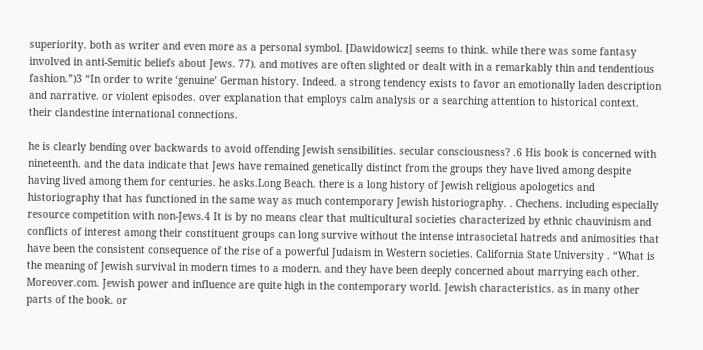superiority. both as writer and even more as a personal symbol. [Dawidowicz] seems to think. while there was some fantasy involved in anti-Semitic beliefs about Jews. 77). and motives are often slighted or dealt with in a remarkably thin and tendentious fashion.”)3 “In order to write ‘genuine’ German history. Indeed. a strong tendency exists to favor an emotionally laden description and narrative. or violent episodes. over explanation that employs calm analysis or a searching attention to historical context. their clandestine international connections.

he is clearly bending over backwards to avoid offending Jewish sensibilities. secular consciousness? .6 His book is concerned with nineteenth. and the data indicate that Jews have remained genetically distinct from the groups they have lived among despite having lived among them for centuries. he asks.Long Beach. there is a long history of Jewish religious apologetics and historiography that has functioned in the same way as much contemporary Jewish historiography. . Chechens. including especially resource competition with non-Jews.4 It is by no means clear that multicultural societies characterized by ethnic chauvinism and conflicts of interest among their constituent groups can long survive without the intense intrasocietal hatreds and animosities that have been the consistent consequence of the rise of a powerful Judaism in Western societies. California State University . “What is the meaning of Jewish survival in modern times to a modern. and they have been deeply concerned about marrying each other. Moreover.com. Jewish power and influence are quite high in the contemporary world. Jewish characteristics. as in many other parts of the book. or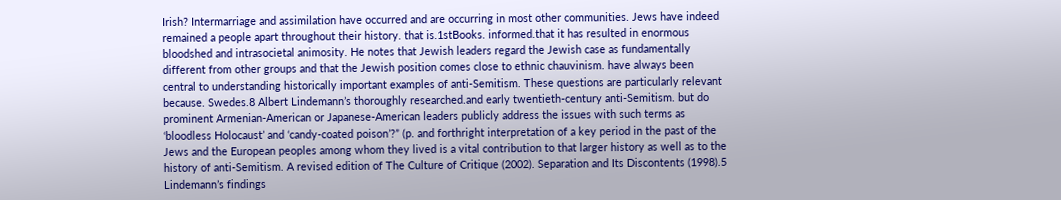Irish? Intermarriage and assimilation have occurred and are occurring in most other communities. Jews have indeed remained a people apart throughout their history. that is.1stBooks. informed.that it has resulted in enormous bloodshed and intrasocietal animosity. He notes that Jewish leaders regard the Jewish case as fundamentally different from other groups and that the Jewish position comes close to ethnic chauvinism. have always been central to understanding historically important examples of anti-Semitism. These questions are particularly relevant because. Swedes.8 Albert Lindemann’s thoroughly researched.and early twentieth-century anti-Semitism. but do prominent Armenian-American or Japanese-American leaders publicly address the issues with such terms as ‘bloodless Holocaust’ and ‘candy-coated poison’?” (p. and forthright interpretation of a key period in the past of the Jews and the European peoples among whom they lived is a vital contribution to that larger history as well as to the history of anti-Semitism. A revised edition of The Culture of Critique (2002). Separation and Its Discontents (1998).5 Lindemann’s findings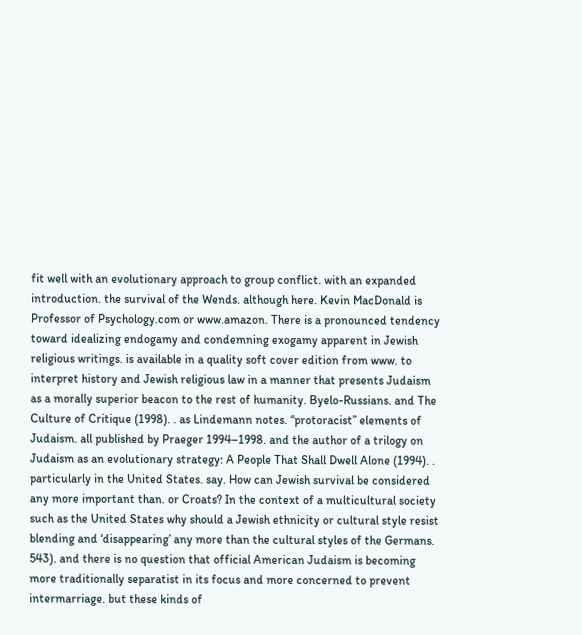fit well with an evolutionary approach to group conflict. with an expanded introduction. the survival of the Wends. although here. Kevin MacDonald is Professor of Psychology.com or www.amazon. There is a pronounced tendency toward idealizing endogamy and condemning exogamy apparent in Jewish religious writings. is available in a quality soft cover edition from www. to interpret history and Jewish religious law in a manner that presents Judaism as a morally superior beacon to the rest of humanity. Byelo-Russians. and The Culture of Critique (1998). . as Lindemann notes. “protoracist” elements of Judaism. all published by Praeger 1994–1998. and the author of a trilogy on Judaism as an evolutionary strategy: A People That Shall Dwell Alone (1994). . particularly in the United States. say. How can Jewish survival be considered any more important than. or Croats? In the context of a multicultural society such as the United States why should a Jewish ethnicity or cultural style resist blending and ‘disappearing’ any more than the cultural styles of the Germans. 543). and there is no question that official American Judaism is becoming more traditionally separatist in its focus and more concerned to prevent intermarriage. but these kinds of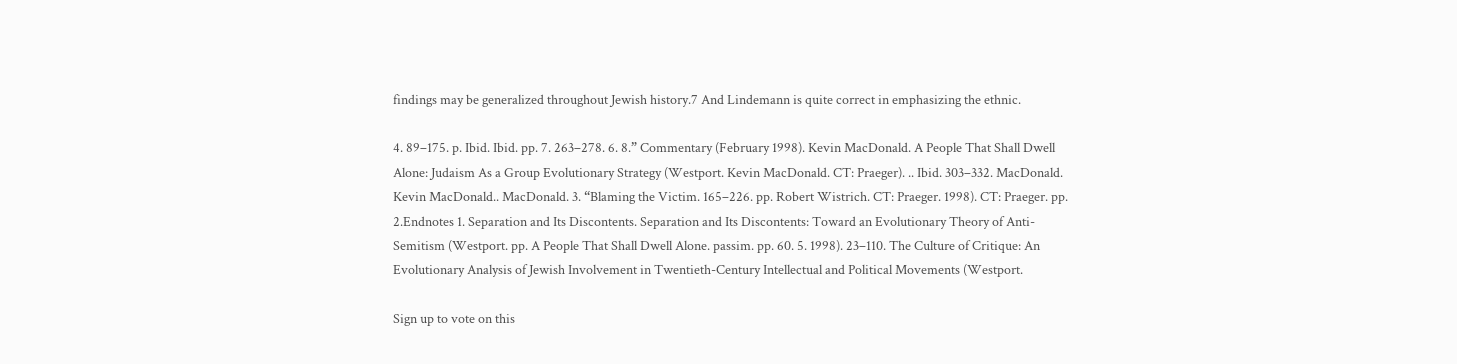findings may be generalized throughout Jewish history.7 And Lindemann is quite correct in emphasizing the ethnic.

4. 89–175. p. Ibid. Ibid. pp. 7. 263–278. 6. 8.” Commentary (February 1998). Kevin MacDonald. A People That Shall Dwell Alone: Judaism As a Group Evolutionary Strategy (Westport. Kevin MacDonald. CT: Praeger). .. Ibid. 303–332. MacDonald. Kevin MacDonald.. MacDonald. 3. “Blaming the Victim. 165–226. pp. Robert Wistrich. CT: Praeger. 1998). CT: Praeger. pp. 2.Endnotes 1. Separation and Its Discontents. Separation and Its Discontents: Toward an Evolutionary Theory of Anti-Semitism (Westport. pp. A People That Shall Dwell Alone. passim. pp. 60. 5. 1998). 23–110. The Culture of Critique: An Evolutionary Analysis of Jewish Involvement in Twentieth-Century Intellectual and Political Movements (Westport.

Sign up to vote on this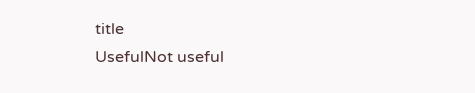title
UsefulNot useful